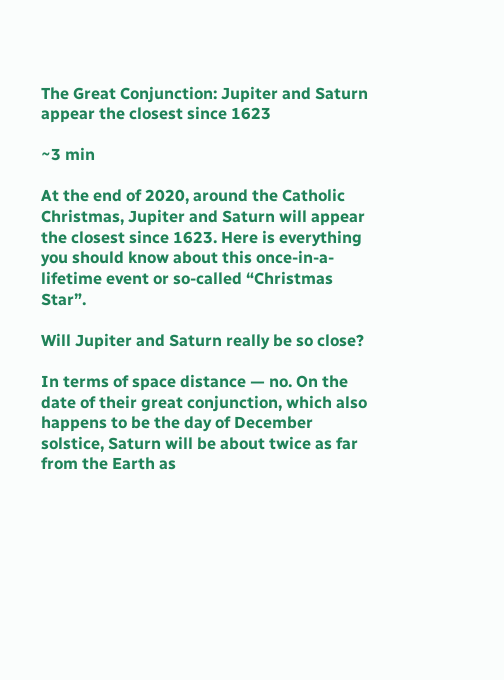The Great Conjunction: Jupiter and Saturn appear the closest since 1623

~3 min

At the end of 2020, around the Catholic Christmas, Jupiter and Saturn will appear the closest since 1623. Here is everything you should know about this once-in-a-lifetime event or so-called “Christmas Star”.

Will Jupiter and Saturn really be so close?

In terms of space distance — no. On the date of their great conjunction, which also happens to be the day of December solstice, Saturn will be about twice as far from the Earth as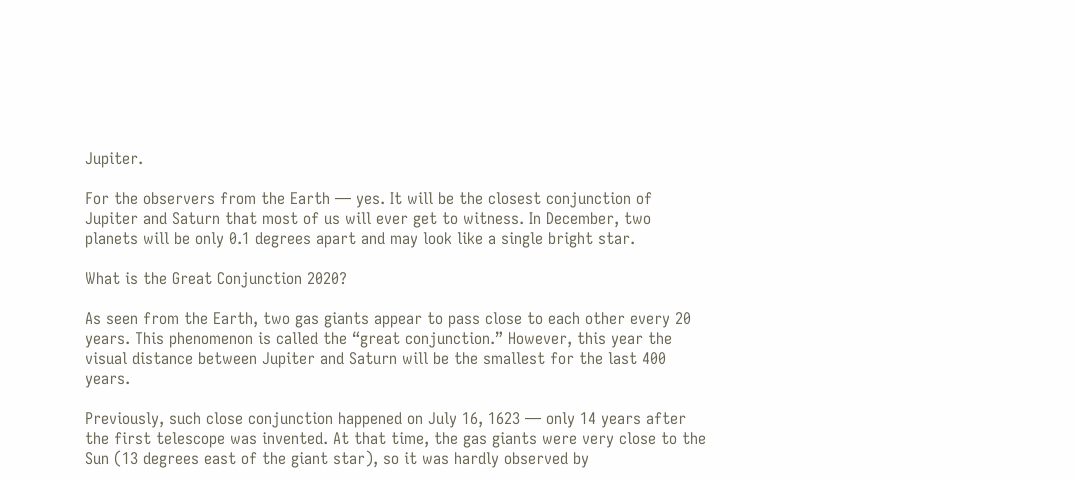Jupiter.

For the observers from the Earth — yes. It will be the closest conjunction of Jupiter and Saturn that most of us will ever get to witness. In December, two planets will be only 0.1 degrees apart and may look like a single bright star.

What is the Great Conjunction 2020?

As seen from the Earth, two gas giants appear to pass close to each other every 20 years. This phenomenon is called the “great conjunction.” However, this year the visual distance between Jupiter and Saturn will be the smallest for the last 400 years.

Previously, such close conjunction happened on July 16, 1623 — only 14 years after the first telescope was invented. At that time, the gas giants were very close to the Sun (13 degrees east of the giant star), so it was hardly observed by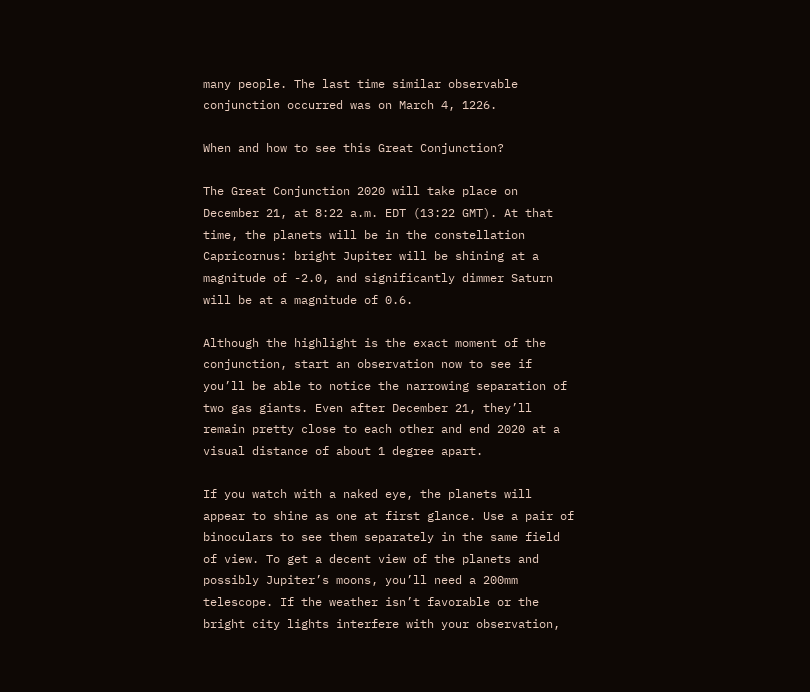many people. The last time similar observable conjunction occurred was on March 4, 1226.

When and how to see this Great Conjunction?

The Great Conjunction 2020 will take place on December 21, at 8:22 a.m. EDT (13:22 GMT). At that time, the planets will be in the constellation Capricornus: bright Jupiter will be shining at a magnitude of -2.0, and significantly dimmer Saturn will be at a magnitude of 0.6.

Although the highlight is the exact moment of the conjunction, start an observation now to see if you’ll be able to notice the narrowing separation of two gas giants. Even after December 21, they’ll remain pretty close to each other and end 2020 at a visual distance of about 1 degree apart.

If you watch with a naked eye, the planets will appear to shine as one at first glance. Use a pair of binoculars to see them separately in the same field of view. To get a decent view of the planets and possibly Jupiter’s moons, you’ll need a 200mm telescope. If the weather isn’t favorable or the bright city lights interfere with your observation,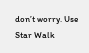don’t worry. Use Star Walk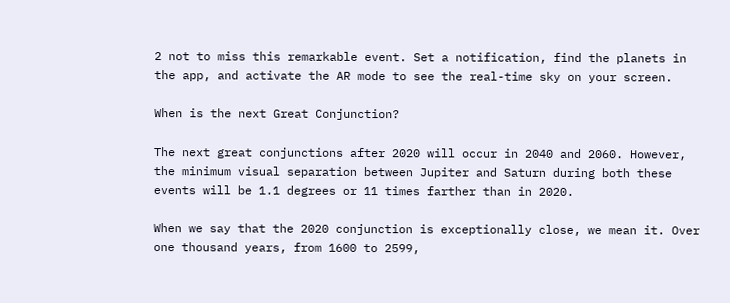2 not to miss this remarkable event. Set a notification, find the planets in the app, and activate the AR mode to see the real-time sky on your screen.

When is the next Great Conjunction?

The next great conjunctions after 2020 will occur in 2040 and 2060. However, the minimum visual separation between Jupiter and Saturn during both these events will be 1.1 degrees or 11 times farther than in 2020.

When we say that the 2020 conjunction is exceptionally close, we mean it. Over one thousand years, from 1600 to 2599,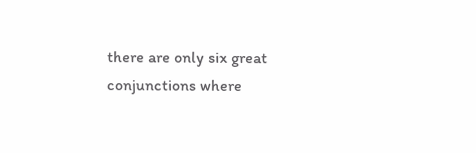there are only six great conjunctions where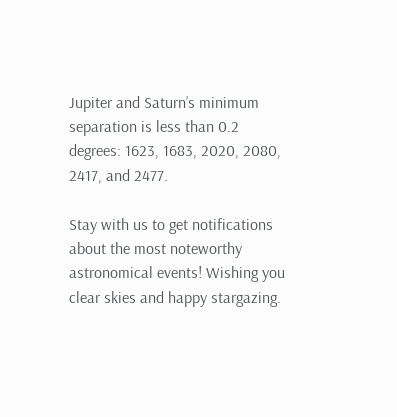Jupiter and Saturn’s minimum separation is less than 0.2 degrees: 1623, 1683, 2020, 2080, 2417, and 2477.

Stay with us to get notifications about the most noteworthy astronomical events! Wishing you clear skies and happy stargazing.